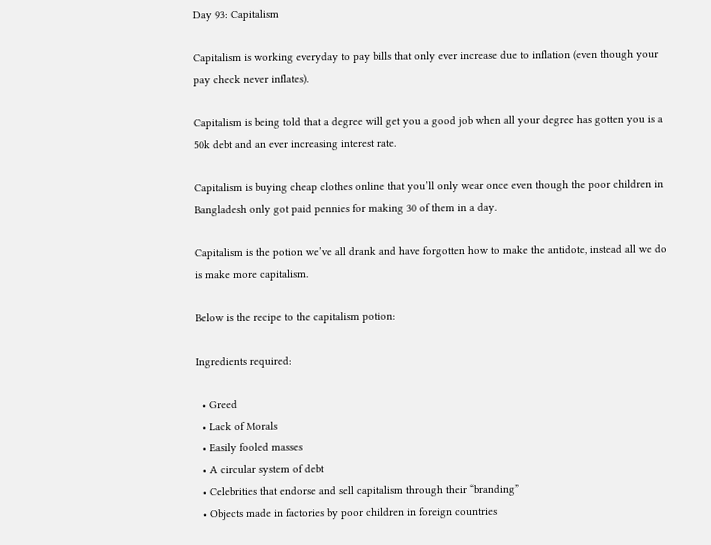Day 93: Capitalism

Capitalism is working everyday to pay bills that only ever increase due to inflation (even though your pay check never inflates).

Capitalism is being told that a degree will get you a good job when all your degree has gotten you is a 50k debt and an ever increasing interest rate.

Capitalism is buying cheap clothes online that you’ll only wear once even though the poor children in Bangladesh only got paid pennies for making 30 of them in a day.

Capitalism is the potion we’ve all drank and have forgotten how to make the antidote, instead all we do is make more capitalism.

Below is the recipe to the capitalism potion:

Ingredients required:

  • Greed
  • Lack of Morals
  • Easily fooled masses
  • A circular system of debt
  • Celebrities that endorse and sell capitalism through their “branding”
  • Objects made in factories by poor children in foreign countries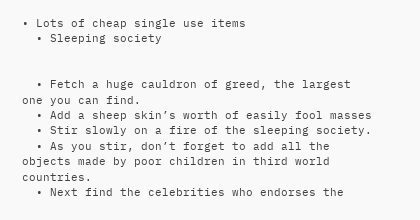• Lots of cheap single use items
  • Sleeping society


  • Fetch a huge cauldron of greed, the largest one you can find.
  • Add a sheep skin’s worth of easily fool masses
  • Stir slowly on a fire of the sleeping society.
  • As you stir, don’t forget to add all the objects made by poor children in third world countries.
  • Next find the celebrities who endorses the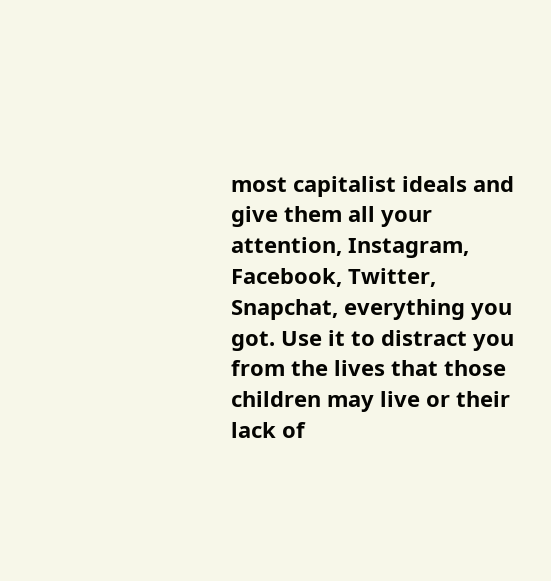most capitalist ideals and give them all your attention, Instagram, Facebook, Twitter, Snapchat, everything you got. Use it to distract you from the lives that those children may live or their lack of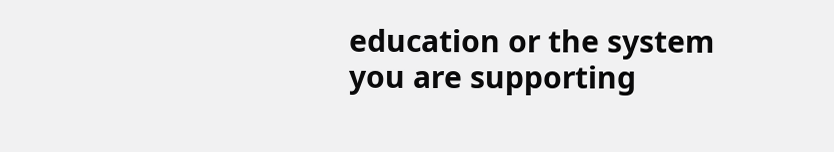education or the system you are supporting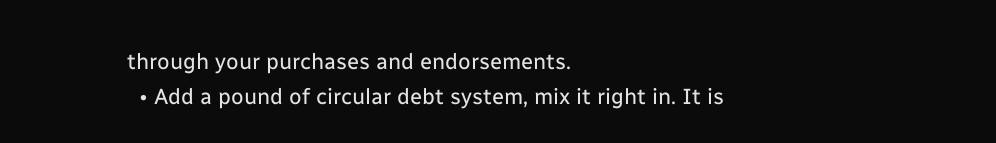through your purchases and endorsements.
  • Add a pound of circular debt system, mix it right in. It is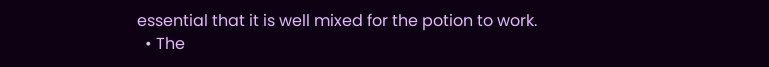essential that it is well mixed for the potion to work.
  • The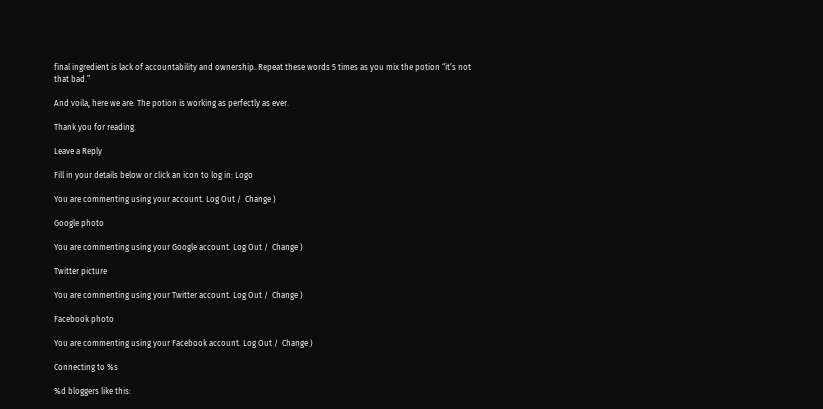final ingredient is lack of accountability and ownership. Repeat these words 5 times as you mix the potion “it’s not that bad.”

And voila, here we are. The potion is working as perfectly as ever.

Thank you for reading.

Leave a Reply

Fill in your details below or click an icon to log in: Logo

You are commenting using your account. Log Out /  Change )

Google photo

You are commenting using your Google account. Log Out /  Change )

Twitter picture

You are commenting using your Twitter account. Log Out /  Change )

Facebook photo

You are commenting using your Facebook account. Log Out /  Change )

Connecting to %s

%d bloggers like this: